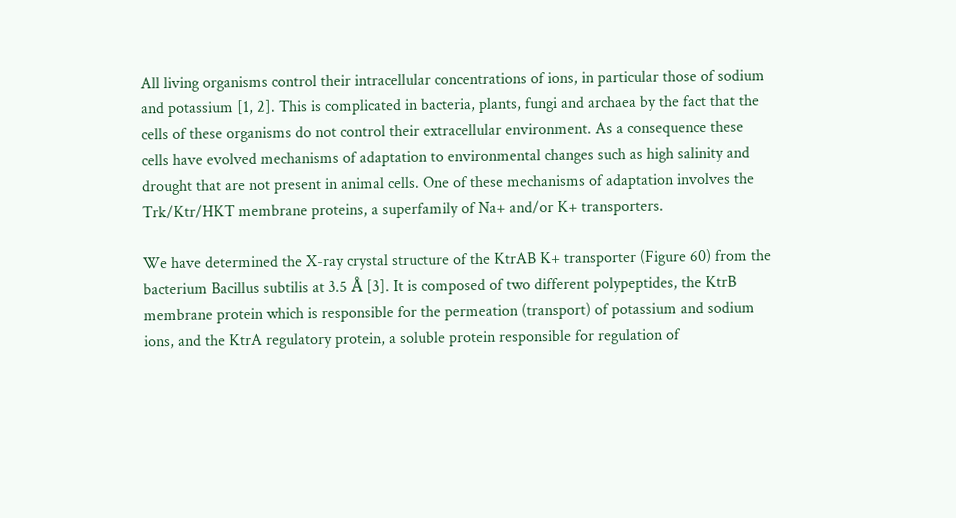All living organisms control their intracellular concentrations of ions, in particular those of sodium and potassium [1, 2]. This is complicated in bacteria, plants, fungi and archaea by the fact that the cells of these organisms do not control their extracellular environment. As a consequence these cells have evolved mechanisms of adaptation to environmental changes such as high salinity and drought that are not present in animal cells. One of these mechanisms of adaptation involves the Trk/Ktr/HKT membrane proteins, a superfamily of Na+ and/or K+ transporters.

We have determined the X-ray crystal structure of the KtrAB K+ transporter (Figure 60) from the bacterium Bacillus subtilis at 3.5 Å [3]. It is composed of two different polypeptides, the KtrB membrane protein which is responsible for the permeation (transport) of potassium and sodium ions, and the KtrA regulatory protein, a soluble protein responsible for regulation of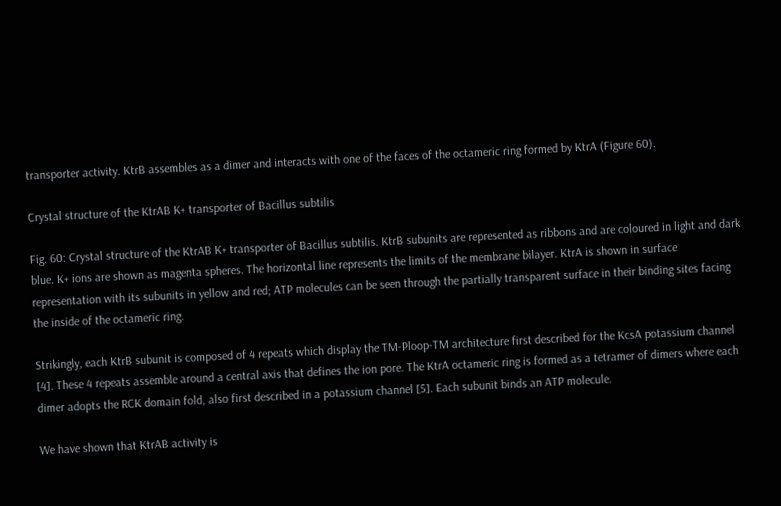transporter activity. KtrB assembles as a dimer and interacts with one of the faces of the octameric ring formed by KtrA (Figure 60).

Crystal structure of the KtrAB K+ transporter of Bacillus subtilis

Fig. 60: Crystal structure of the KtrAB K+ transporter of Bacillus subtilis. KtrB subunits are represented as ribbons and are coloured in light and dark blue. K+ ions are shown as magenta spheres. The horizontal line represents the limits of the membrane bilayer. KtrA is shown in surface representation with its subunits in yellow and red; ATP molecules can be seen through the partially transparent surface in their binding sites facing the inside of the octameric ring.

Strikingly, each KtrB subunit is composed of 4 repeats which display the TM-Ploop-TM architecture first described for the KcsA potassium channel [4]. These 4 repeats assemble around a central axis that defines the ion pore. The KtrA octameric ring is formed as a tetramer of dimers where each dimer adopts the RCK domain fold, also first described in a potassium channel [5]. Each subunit binds an ATP molecule.

We have shown that KtrAB activity is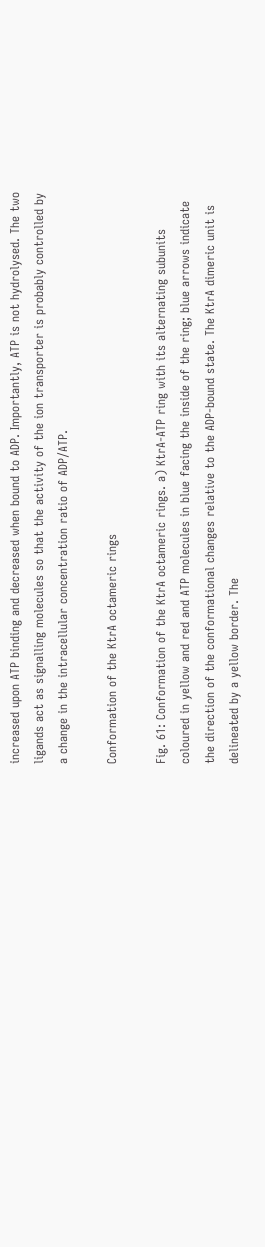increased upon ATP binding and decreased when bound to ADP. Importantly, ATP is not hydrolysed. The two ligands act as signalling molecules so that the activity of the ion transporter is probably controlled by a change in the intracellular concentration ratio of ADP/ATP.

Conformation of the KtrA octameric rings

Fig. 61: Conformation of the KtrA octameric rings. a) KtrA-ATP ring with its alternating subunits coloured in yellow and red and ATP molecules in blue facing the inside of the ring; blue arrows indicate the direction of the conformational changes relative to the ADP-bound state. The KtrA dimeric unit is delineated by a yellow border. The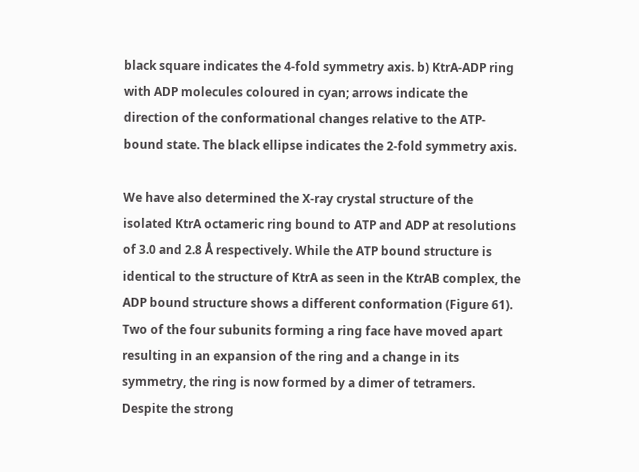black square indicates the 4-fold symmetry axis. b) KtrA-ADP ring with ADP molecules coloured in cyan; arrows indicate the direction of the conformational changes relative to the ATP-bound state. The black ellipse indicates the 2-fold symmetry axis.

We have also determined the X-ray crystal structure of the isolated KtrA octameric ring bound to ATP and ADP at resolutions of 3.0 and 2.8 Å respectively. While the ATP bound structure is identical to the structure of KtrA as seen in the KtrAB complex, the ADP bound structure shows a different conformation (Figure 61). Two of the four subunits forming a ring face have moved apart resulting in an expansion of the ring and a change in its symmetry, the ring is now formed by a dimer of tetramers. Despite the strong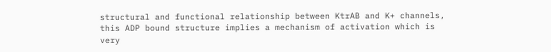structural and functional relationship between KtrAB and K+ channels, this ADP bound structure implies a mechanism of activation which is very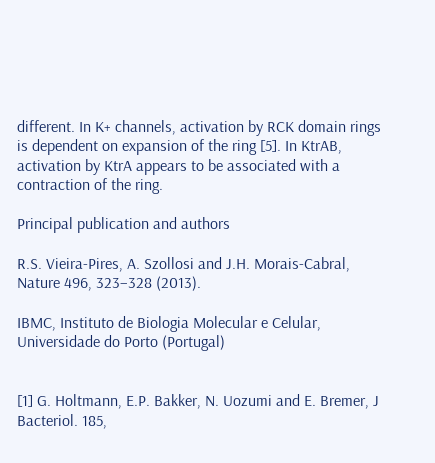different. In K+ channels, activation by RCK domain rings is dependent on expansion of the ring [5]. In KtrAB, activation by KtrA appears to be associated with a contraction of the ring.

Principal publication and authors

R.S. Vieira-Pires, A. Szollosi and J.H. Morais-Cabral, Nature 496, 323–328 (2013).

IBMC, Instituto de Biologia Molecular e Celular, Universidade do Porto (Portugal)


[1] G. Holtmann, E.P. Bakker, N. Uozumi and E. Bremer, J Bacteriol. 185,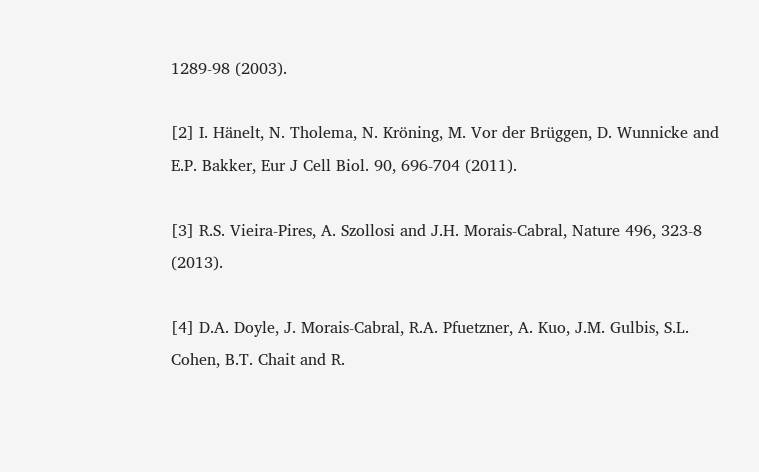1289-98 (2003).

[2] I. Hänelt, N. Tholema, N. Kröning, M. Vor der Brüggen, D. Wunnicke and E.P. Bakker, Eur J Cell Biol. 90, 696-704 (2011).

[3] R.S. Vieira-Pires, A. Szollosi and J.H. Morais-Cabral, Nature 496, 323-8 (2013).

[4] D.A. Doyle, J. Morais-Cabral, R.A. Pfuetzner, A. Kuo, J.M. Gulbis, S.L. Cohen, B.T. Chait and R.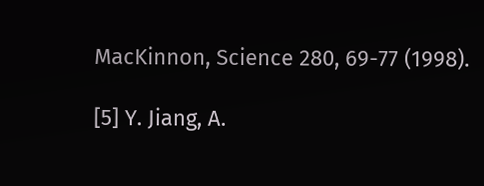MacKinnon, Science 280, 69-77 (1998).

[5] Y. Jiang, A.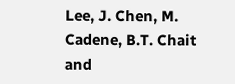Lee, J. Chen, M. Cadene, B.T. Chait and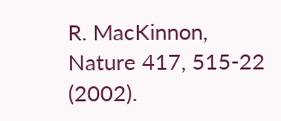R. MacKinnon, Nature 417, 515-22 (2002).